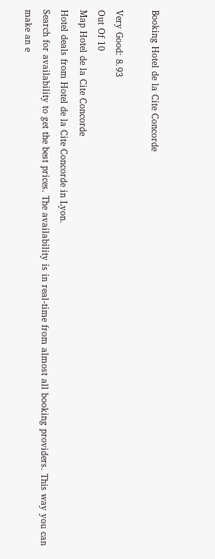Booking Hotel de la Cite Concorde

Very Good: 8.93
Out Of 10
Map Hotel de la Cite Concorde
Hotel deals from Hotel de la Cite Concorde in Lyon.
Search for availability to get the best prices. The availability is in real-time from almost all booking providers. This way you can make an e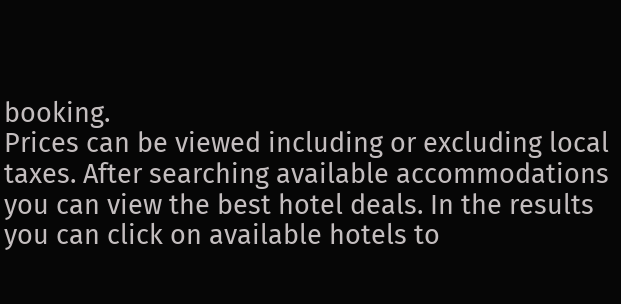booking.
Prices can be viewed including or excluding local taxes. After searching available accommodations you can view the best hotel deals. In the results you can click on available hotels to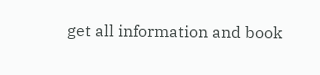get all information and book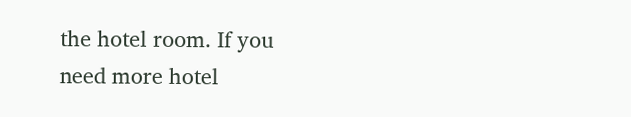the hotel room. If you need more hotel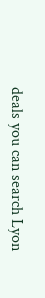deals you can search Lyon